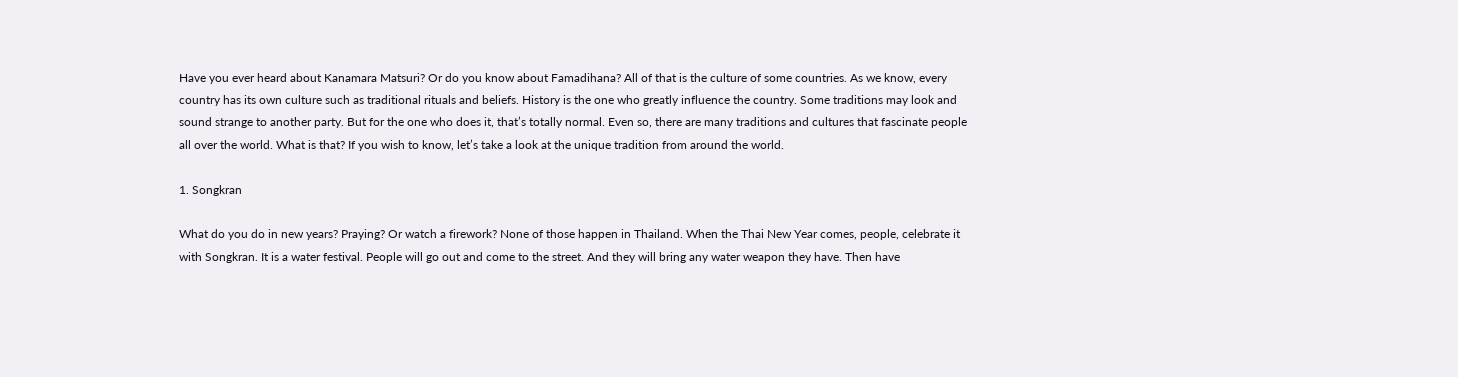Have you ever heard about Kanamara Matsuri? Or do you know about Famadihana? All of that is the culture of some countries. As we know, every country has its own culture such as traditional rituals and beliefs. History is the one who greatly influence the country. Some traditions may look and sound strange to another party. But for the one who does it, that’s totally normal. Even so, there are many traditions and cultures that fascinate people all over the world. What is that? If you wish to know, let’s take a look at the unique tradition from around the world.

1. Songkran

What do you do in new years? Praying? Or watch a firework? None of those happen in Thailand. When the Thai New Year comes, people, celebrate it with Songkran. It is a water festival. People will go out and come to the street. And they will bring any water weapon they have. Then have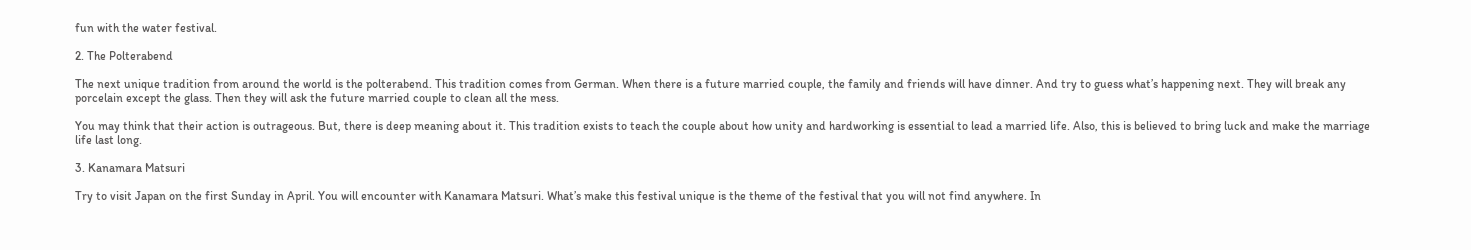fun with the water festival.

2. The Polterabend

The next unique tradition from around the world is the polterabend. This tradition comes from German. When there is a future married couple, the family and friends will have dinner. And try to guess what’s happening next. They will break any porcelain except the glass. Then they will ask the future married couple to clean all the mess.

You may think that their action is outrageous. But, there is deep meaning about it. This tradition exists to teach the couple about how unity and hardworking is essential to lead a married life. Also, this is believed to bring luck and make the marriage life last long.

3. Kanamara Matsuri

Try to visit Japan on the first Sunday in April. You will encounter with Kanamara Matsuri. What’s make this festival unique is the theme of the festival that you will not find anywhere. In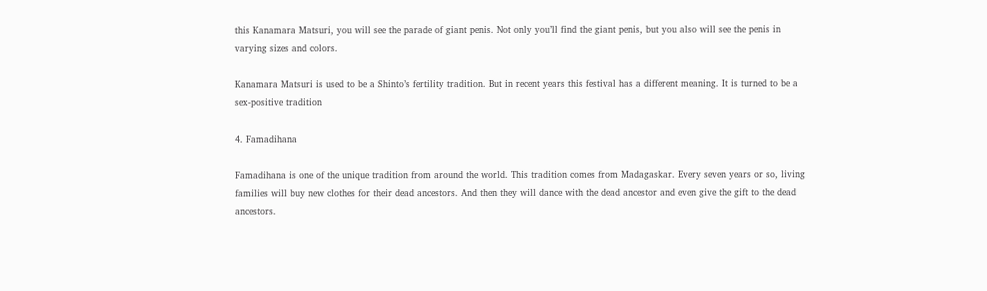this Kanamara Matsuri, you will see the parade of giant penis. Not only you’ll find the giant penis, but you also will see the penis in varying sizes and colors.

Kanamara Matsuri is used to be a Shinto’s fertility tradition. But in recent years this festival has a different meaning. It is turned to be a sex-positive tradition

4. Famadihana

Famadihana is one of the unique tradition from around the world. This tradition comes from Madagaskar. Every seven years or so, living families will buy new clothes for their dead ancestors. And then they will dance with the dead ancestor and even give the gift to the dead ancestors.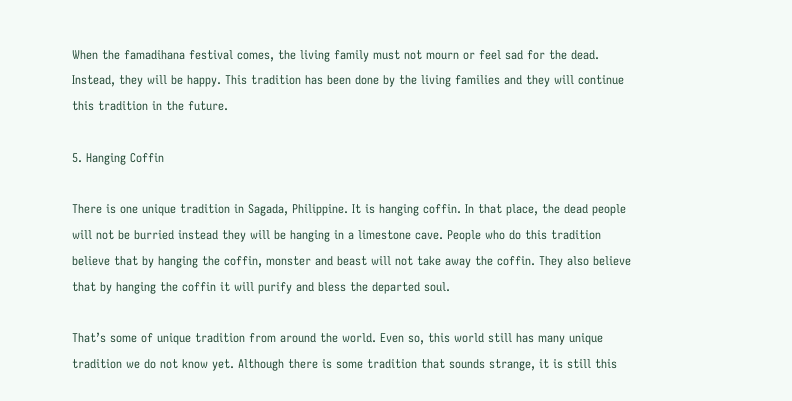When the famadihana festival comes, the living family must not mourn or feel sad for the dead. Instead, they will be happy. This tradition has been done by the living families and they will continue this tradition in the future.

5. Hanging Coffin

There is one unique tradition in Sagada, Philippine. It is hanging coffin. In that place, the dead people will not be burried instead they will be hanging in a limestone cave. People who do this tradition believe that by hanging the coffin, monster and beast will not take away the coffin. They also believe that by hanging the coffin it will purify and bless the departed soul.

That’s some of unique tradition from around the world. Even so, this world still has many unique tradition we do not know yet. Although there is some tradition that sounds strange, it is still this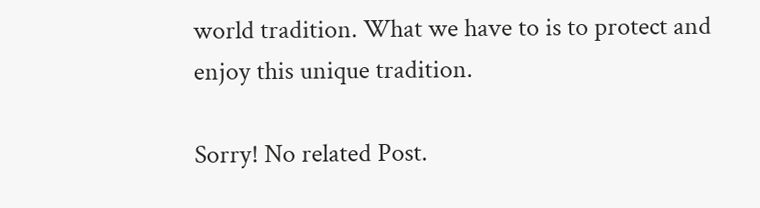world tradition. What we have to is to protect and enjoy this unique tradition.

Sorry! No related Post.